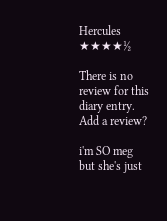Hercules ★★★★½

There is no review for this diary entry. Add a review?

i'm SO meg but she's just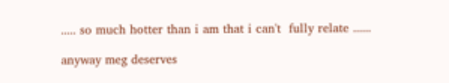..... so much hotter than i am that i can't  fully relate ......

anyway meg deserves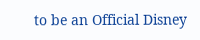to be an Official Disney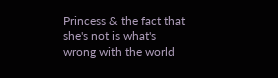Princess & the fact that she's not is what's wrong with the world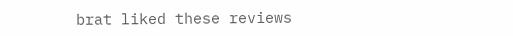brat liked these reviews